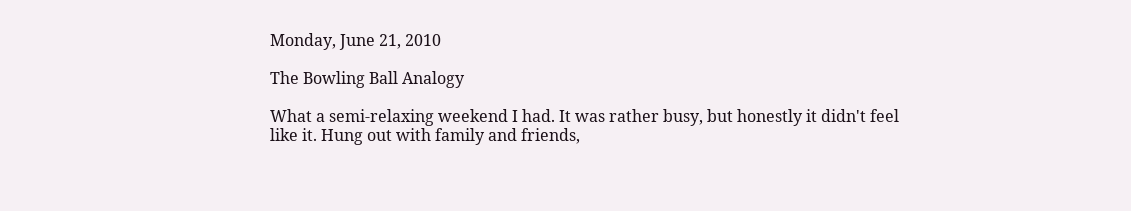Monday, June 21, 2010

The Bowling Ball Analogy

What a semi-relaxing weekend I had. It was rather busy, but honestly it didn't feel like it. Hung out with family and friends,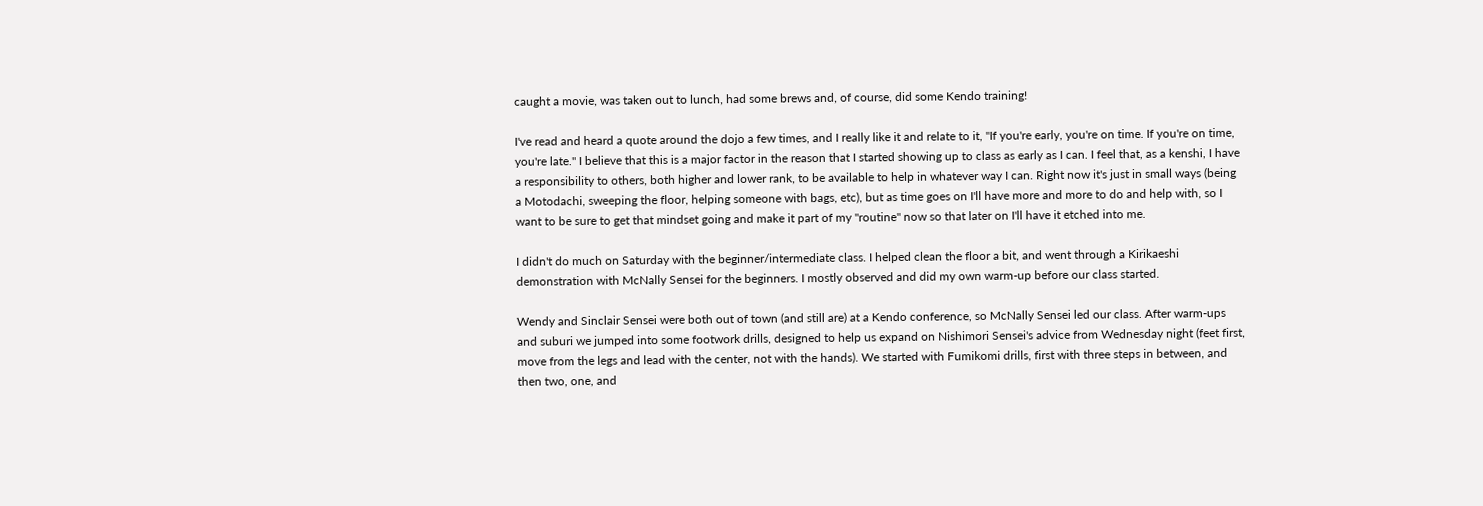caught a movie, was taken out to lunch, had some brews and, of course, did some Kendo training!

I've read and heard a quote around the dojo a few times, and I really like it and relate to it, "If you're early, you're on time. If you're on time, you're late." I believe that this is a major factor in the reason that I started showing up to class as early as I can. I feel that, as a kenshi, I have a responsibility to others, both higher and lower rank, to be available to help in whatever way I can. Right now it's just in small ways (being a Motodachi, sweeping the floor, helping someone with bags, etc), but as time goes on I'll have more and more to do and help with, so I want to be sure to get that mindset going and make it part of my "routine" now so that later on I'll have it etched into me.

I didn't do much on Saturday with the beginner/intermediate class. I helped clean the floor a bit, and went through a Kirikaeshi demonstration with McNally Sensei for the beginners. I mostly observed and did my own warm-up before our class started.

Wendy and Sinclair Sensei were both out of town (and still are) at a Kendo conference, so McNally Sensei led our class. After warm-ups and suburi we jumped into some footwork drills, designed to help us expand on Nishimori Sensei's advice from Wednesday night (feet first, move from the legs and lead with the center, not with the hands). We started with Fumikomi drills, first with three steps in between, and then two, one, and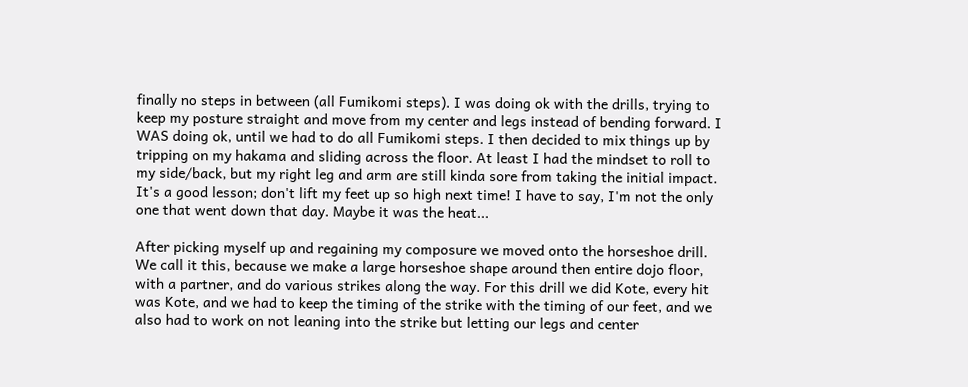finally no steps in between (all Fumikomi steps). I was doing ok with the drills, trying to keep my posture straight and move from my center and legs instead of bending forward. I WAS doing ok, until we had to do all Fumikomi steps. I then decided to mix things up by tripping on my hakama and sliding across the floor. At least I had the mindset to roll to my side/back, but my right leg and arm are still kinda sore from taking the initial impact. It's a good lesson; don't lift my feet up so high next time! I have to say, I'm not the only one that went down that day. Maybe it was the heat...

After picking myself up and regaining my composure we moved onto the horseshoe drill. We call it this, because we make a large horseshoe shape around then entire dojo floor, with a partner, and do various strikes along the way. For this drill we did Kote, every hit was Kote, and we had to keep the timing of the strike with the timing of our feet, and we also had to work on not leaning into the strike but letting our legs and center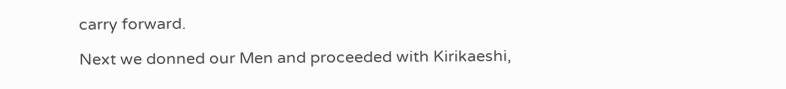carry forward.

Next we donned our Men and proceeded with Kirikaeshi,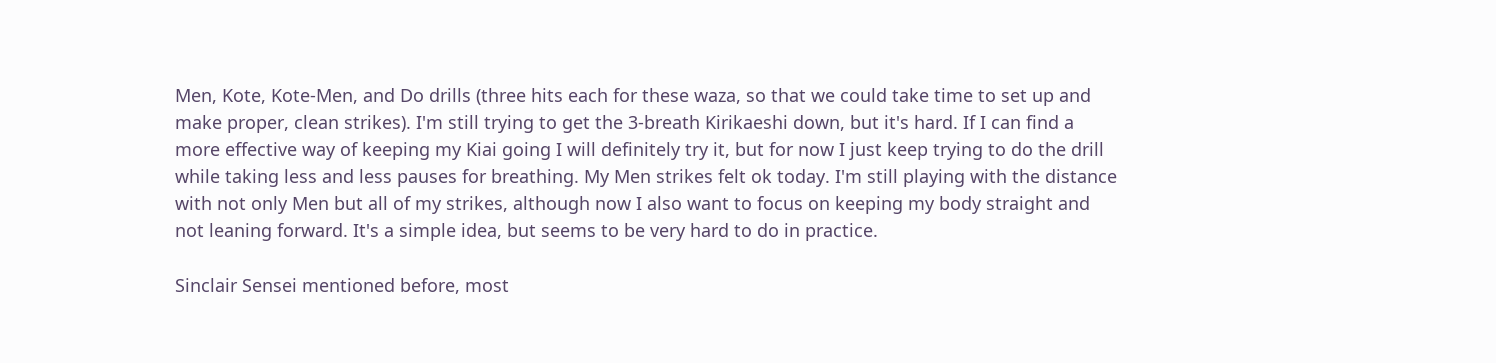Men, Kote, Kote-Men, and Do drills (three hits each for these waza, so that we could take time to set up and make proper, clean strikes). I'm still trying to get the 3-breath Kirikaeshi down, but it's hard. If I can find a more effective way of keeping my Kiai going I will definitely try it, but for now I just keep trying to do the drill while taking less and less pauses for breathing. My Men strikes felt ok today. I'm still playing with the distance with not only Men but all of my strikes, although now I also want to focus on keeping my body straight and not leaning forward. It's a simple idea, but seems to be very hard to do in practice.

Sinclair Sensei mentioned before, most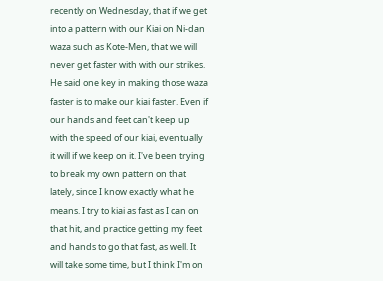recently on Wednesday, that if we get into a pattern with our Kiai on Ni-dan waza such as Kote-Men, that we will never get faster with with our strikes. He said one key in making those waza faster is to make our kiai faster. Even if our hands and feet can't keep up with the speed of our kiai, eventually it will if we keep on it. I've been trying to break my own pattern on that lately, since I know exactly what he means. I try to kiai as fast as I can on that hit, and practice getting my feet and hands to go that fast, as well. It will take some time, but I think I'm on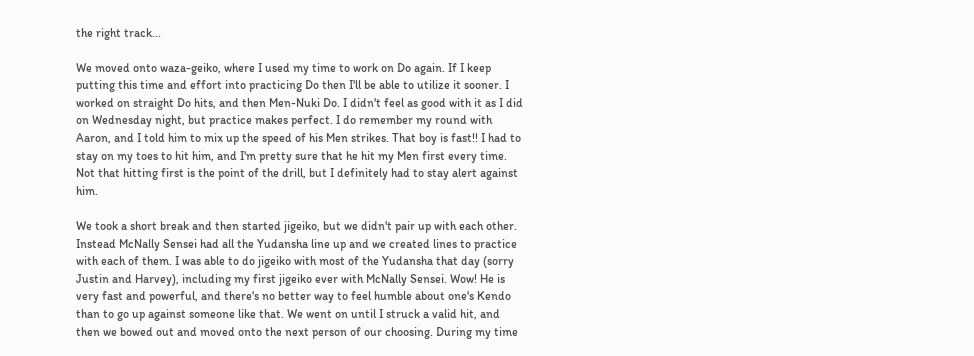the right track...

We moved onto waza-geiko, where I used my time to work on Do again. If I keep putting this time and effort into practicing Do then I'll be able to utilize it sooner. I worked on straight Do hits, and then Men-Nuki Do. I didn't feel as good with it as I did on Wednesday night, but practice makes perfect. I do remember my round with Aaron, and I told him to mix up the speed of his Men strikes. That boy is fast!! I had to stay on my toes to hit him, and I'm pretty sure that he hit my Men first every time. Not that hitting first is the point of the drill, but I definitely had to stay alert against him.

We took a short break and then started jigeiko, but we didn't pair up with each other. Instead McNally Sensei had all the Yudansha line up and we created lines to practice with each of them. I was able to do jigeiko with most of the Yudansha that day (sorry Justin and Harvey), including my first jigeiko ever with McNally Sensei. Wow! He is very fast and powerful, and there's no better way to feel humble about one's Kendo than to go up against someone like that. We went on until I struck a valid hit, and then we bowed out and moved onto the next person of our choosing. During my time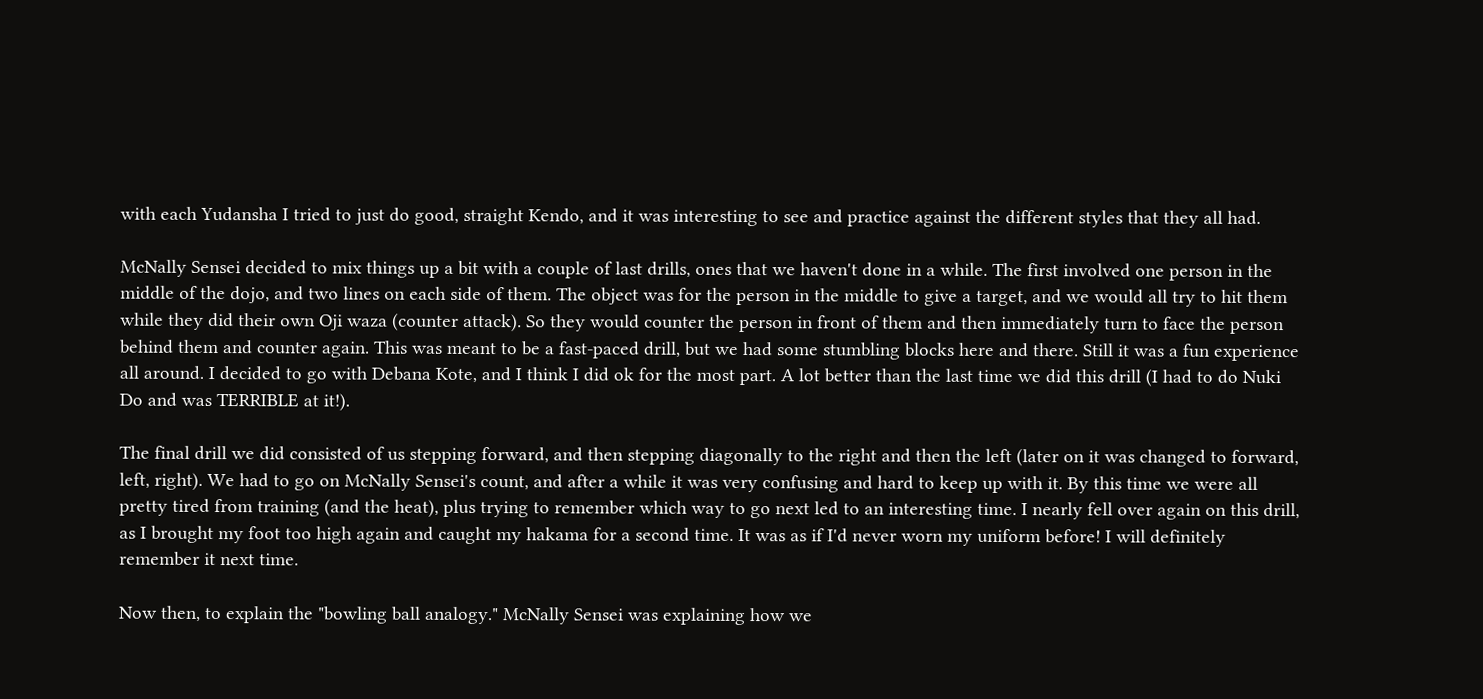with each Yudansha I tried to just do good, straight Kendo, and it was interesting to see and practice against the different styles that they all had.

McNally Sensei decided to mix things up a bit with a couple of last drills, ones that we haven't done in a while. The first involved one person in the middle of the dojo, and two lines on each side of them. The object was for the person in the middle to give a target, and we would all try to hit them while they did their own Oji waza (counter attack). So they would counter the person in front of them and then immediately turn to face the person behind them and counter again. This was meant to be a fast-paced drill, but we had some stumbling blocks here and there. Still it was a fun experience all around. I decided to go with Debana Kote, and I think I did ok for the most part. A lot better than the last time we did this drill (I had to do Nuki Do and was TERRIBLE at it!).

The final drill we did consisted of us stepping forward, and then stepping diagonally to the right and then the left (later on it was changed to forward, left, right). We had to go on McNally Sensei's count, and after a while it was very confusing and hard to keep up with it. By this time we were all pretty tired from training (and the heat), plus trying to remember which way to go next led to an interesting time. I nearly fell over again on this drill, as I brought my foot too high again and caught my hakama for a second time. It was as if I'd never worn my uniform before! I will definitely remember it next time.

Now then, to explain the "bowling ball analogy." McNally Sensei was explaining how we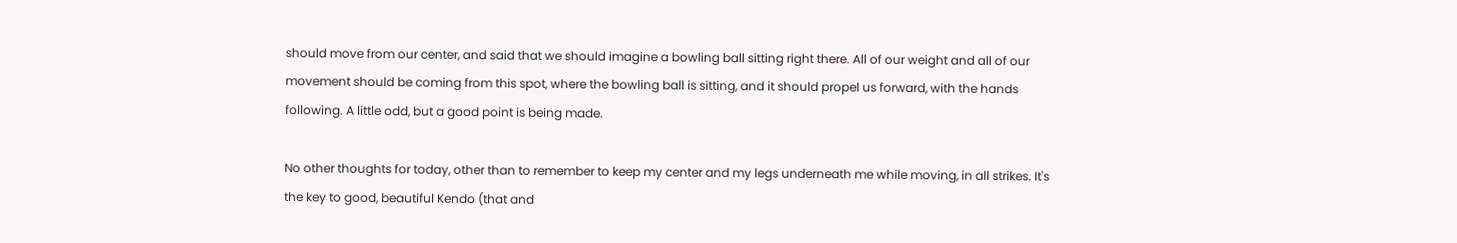should move from our center, and said that we should imagine a bowling ball sitting right there. All of our weight and all of our movement should be coming from this spot, where the bowling ball is sitting, and it should propel us forward, with the hands following. A little odd, but a good point is being made.

No other thoughts for today, other than to remember to keep my center and my legs underneath me while moving, in all strikes. It's the key to good, beautiful Kendo (that and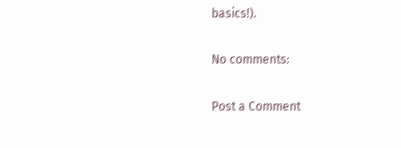basics!).

No comments:

Post a Comment